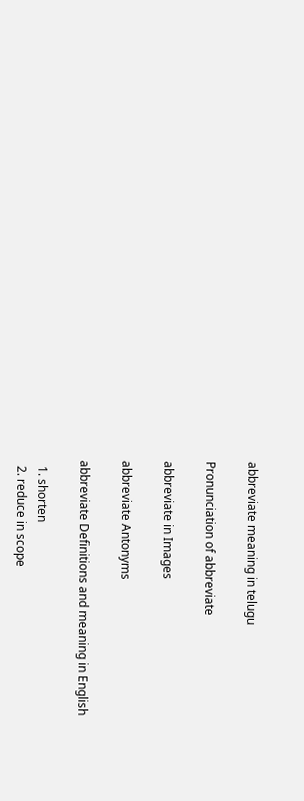abbreviate meaning in telugu

Pronunciation of abbreviate

abbreviate in Images

abbreviate Antonyms

abbreviate Definitions and meaning in English

  1. shorten
  2. reduce in scope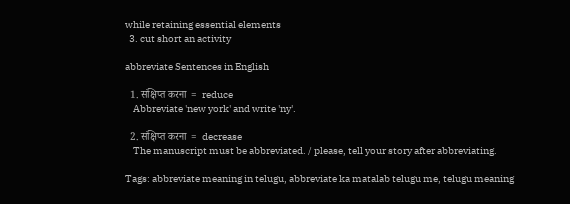while retaining essential elements
  3. cut short an activity

abbreviate Sentences in English

  1. संक्षिप्त करना  =  reduce
    Abbreviate 'new york' and write 'ny'.

  2. संक्षिप्त करना  =  decrease
    The manuscript must be abbreviated. / please, tell your story after abbreviating.

Tags: abbreviate meaning in telugu, abbreviate ka matalab telugu me, telugu meaning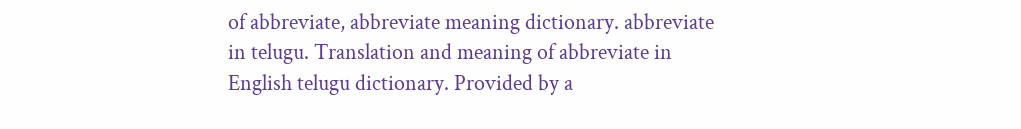of abbreviate, abbreviate meaning dictionary. abbreviate in telugu. Translation and meaning of abbreviate in English telugu dictionary. Provided by a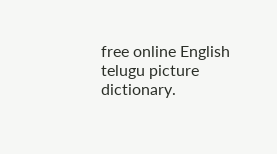free online English telugu picture dictionary.